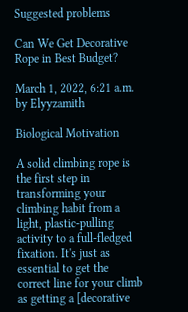Suggested problems

Can We Get Decorative Rope in Best Budget?

March 1, 2022, 6:21 a.m. by Elyyzamith

Biological Motivation

A solid climbing rope is the first step in transforming your climbing habit from a light, plastic-pulling activity to a full-fledged fixation. It's just as essential to get the correct line for your climb as getting a [decorative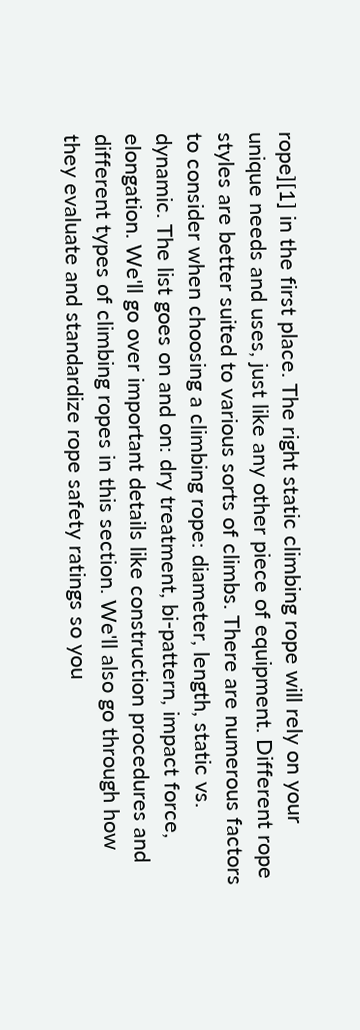rope][1] in the first place. The right static climbing rope will rely on your unique needs and uses, just like any other piece of equipment. Different rope styles are better suited to various sorts of climbs. There are numerous factors to consider when choosing a climbing rope: diameter, length, static vs. dynamic. The list goes on and on: dry treatment, bi-pattern, impact force, elongation. We'll go over important details like construction procedures and different types of climbing ropes in this section. We'll also go through how they evaluate and standardize rope safety ratings so you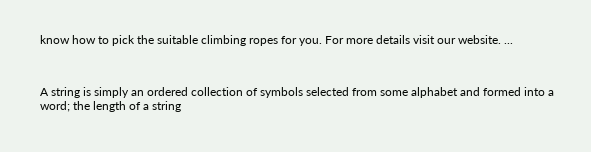know how to pick the suitable climbing ropes for you. For more details visit our website. ...



A string is simply an ordered collection of symbols selected from some alphabet and formed into a word; the length of a string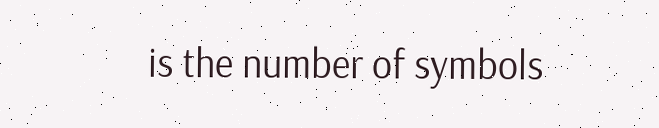is the number of symbols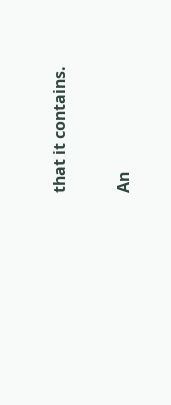that it contains.

An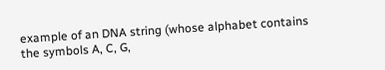example of an DNA string (whose alphabet contains the symbols A, C, G,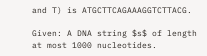and T) is ATGCTTCAGAAAGGTCTTACG.

Given: A DNA string $s$ of length at most 1000 nucleotides.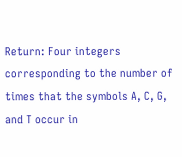Return: Four integers corresponding to the number of times that the symbols A, C, G, and T occur in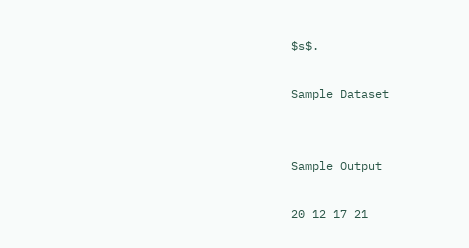$s$.

Sample Dataset


Sample Output

20 12 17 21